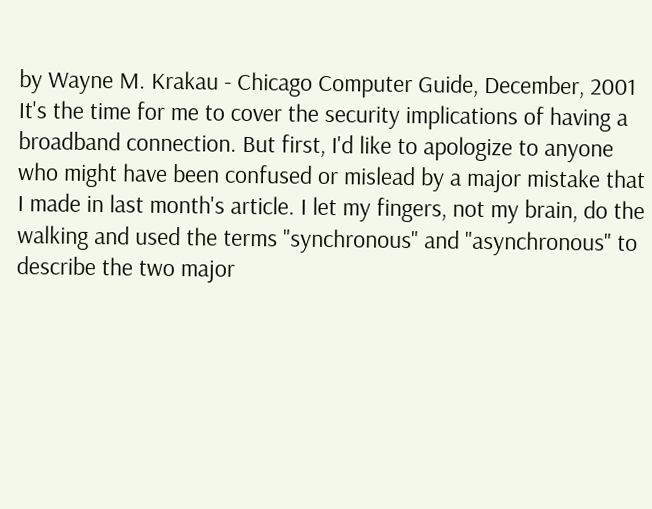by Wayne M. Krakau - Chicago Computer Guide, December, 2001
It's the time for me to cover the security implications of having a broadband connection. But first, I'd like to apologize to anyone who might have been confused or mislead by a major mistake that I made in last month's article. I let my fingers, not my brain, do the walking and used the terms "synchronous" and "asynchronous" to describe the two major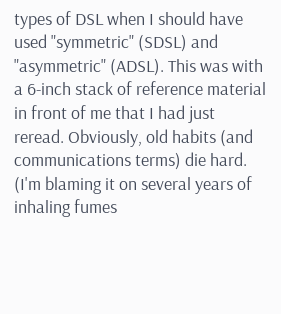types of DSL when I should have used "symmetric" (SDSL) and "asymmetric" (ADSL). This was with a 6-inch stack of reference material in front of me that I had just reread. Obviously, old habits (and communications terms) die hard. (I'm blaming it on several years of inhaling fumes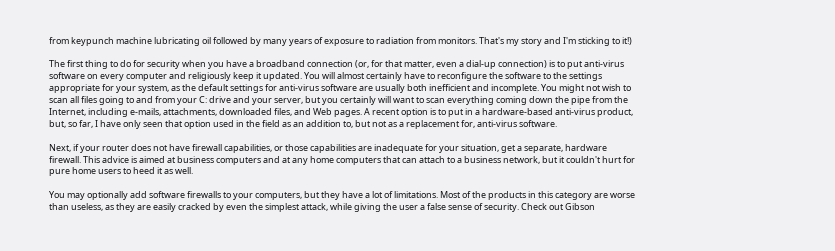from keypunch machine lubricating oil followed by many years of exposure to radiation from monitors. That's my story and I'm sticking to it!)

The first thing to do for security when you have a broadband connection (or, for that matter, even a dial-up connection) is to put anti-virus software on every computer and religiously keep it updated. You will almost certainly have to reconfigure the software to the settings appropriate for your system, as the default settings for anti-virus software are usually both inefficient and incomplete. You might not wish to scan all files going to and from your C: drive and your server, but you certainly will want to scan everything coming down the pipe from the Internet, including e-mails, attachments, downloaded files, and Web pages. A recent option is to put in a hardware-based anti-virus product, but, so far, I have only seen that option used in the field as an addition to, but not as a replacement for, anti-virus software.

Next, if your router does not have firewall capabilities, or those capabilities are inadequate for your situation, get a separate, hardware firewall. This advice is aimed at business computers and at any home computers that can attach to a business network, but it couldn't hurt for pure home users to heed it as well.

You may optionally add software firewalls to your computers, but they have a lot of limitations. Most of the products in this category are worse than useless, as they are easily cracked by even the simplest attack, while giving the user a false sense of security. Check out Gibson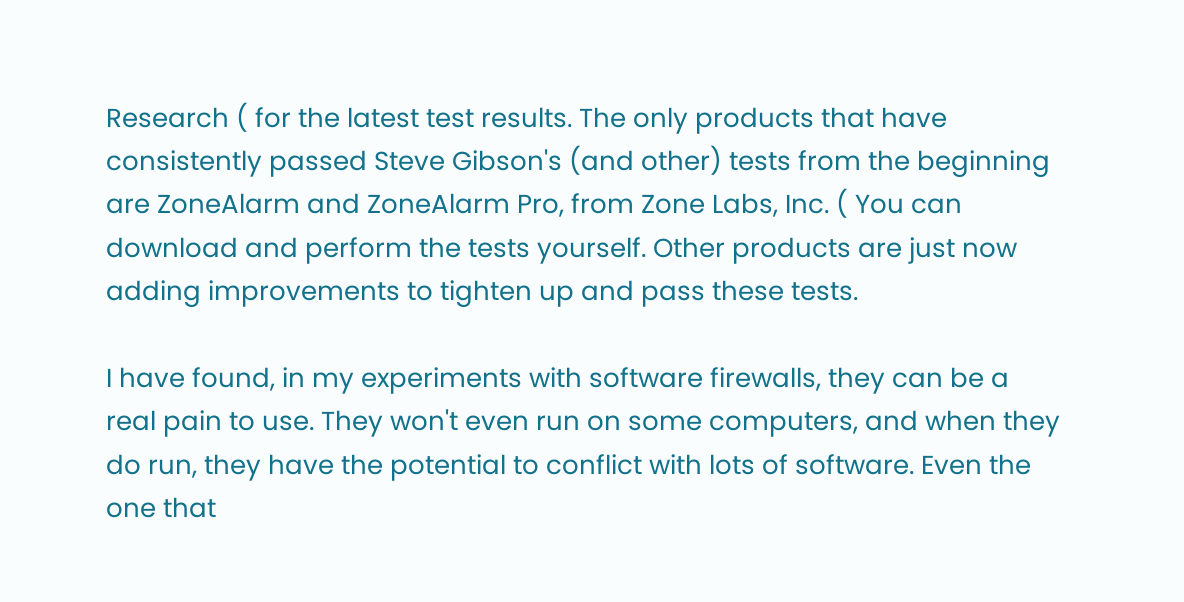Research ( for the latest test results. The only products that have consistently passed Steve Gibson's (and other) tests from the beginning are ZoneAlarm and ZoneAlarm Pro, from Zone Labs, Inc. ( You can download and perform the tests yourself. Other products are just now adding improvements to tighten up and pass these tests.

I have found, in my experiments with software firewalls, they can be a real pain to use. They won't even run on some computers, and when they do run, they have the potential to conflict with lots of software. Even the one that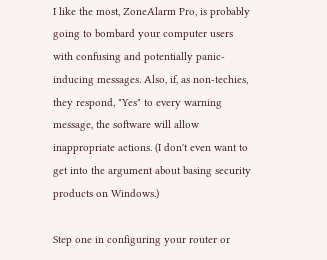I like the most, ZoneAlarm Pro, is probably going to bombard your computer users with confusing and potentially panic-inducing messages. Also, if, as non-techies, they respond, "Yes" to every warning message, the software will allow inappropriate actions. (I don't even want to get into the argument about basing security products on Windows.)

Step one in configuring your router or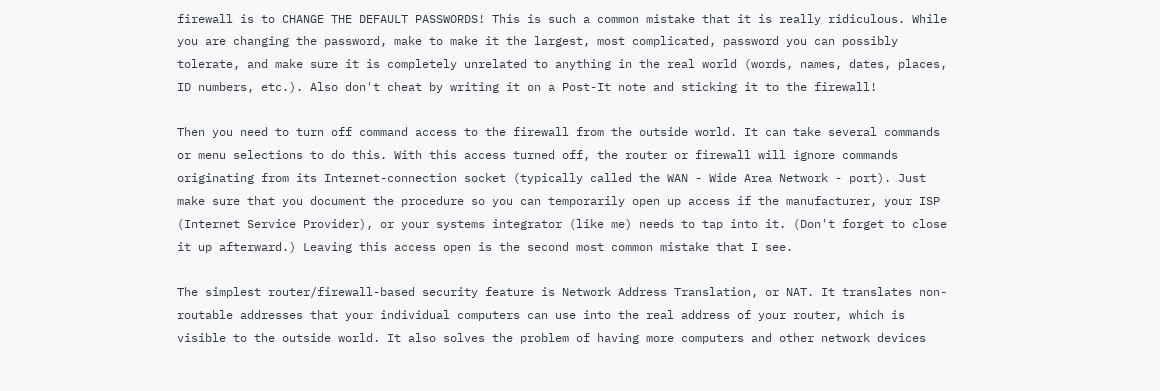firewall is to CHANGE THE DEFAULT PASSWORDS! This is such a common mistake that it is really ridiculous. While you are changing the password, make to make it the largest, most complicated, password you can possibly tolerate, and make sure it is completely unrelated to anything in the real world (words, names, dates, places, ID numbers, etc.). Also don't cheat by writing it on a Post-It note and sticking it to the firewall!

Then you need to turn off command access to the firewall from the outside world. It can take several commands or menu selections to do this. With this access turned off, the router or firewall will ignore commands originating from its Internet-connection socket (typically called the WAN - Wide Area Network - port). Just make sure that you document the procedure so you can temporarily open up access if the manufacturer, your ISP (Internet Service Provider), or your systems integrator (like me) needs to tap into it. (Don't forget to close it up afterward.) Leaving this access open is the second most common mistake that I see.

The simplest router/firewall-based security feature is Network Address Translation, or NAT. It translates non-routable addresses that your individual computers can use into the real address of your router, which is visible to the outside world. It also solves the problem of having more computers and other network devices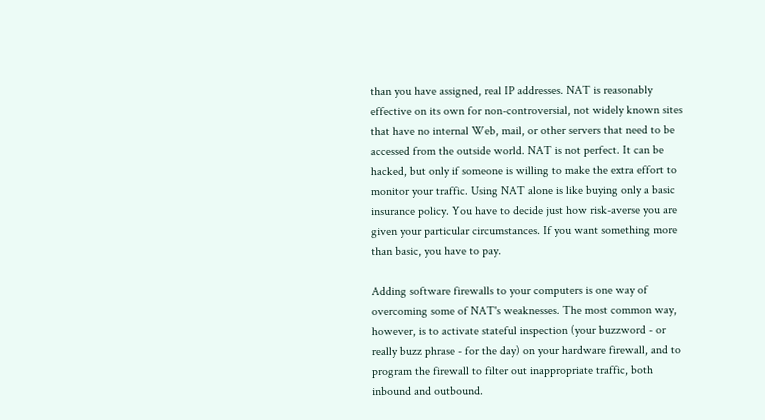than you have assigned, real IP addresses. NAT is reasonably effective on its own for non-controversial, not widely known sites that have no internal Web, mail, or other servers that need to be accessed from the outside world. NAT is not perfect. It can be hacked, but only if someone is willing to make the extra effort to monitor your traffic. Using NAT alone is like buying only a basic insurance policy. You have to decide just how risk-averse you are given your particular circumstances. If you want something more than basic, you have to pay.

Adding software firewalls to your computers is one way of overcoming some of NAT's weaknesses. The most common way, however, is to activate stateful inspection (your buzzword - or really buzz phrase - for the day) on your hardware firewall, and to program the firewall to filter out inappropriate traffic, both inbound and outbound.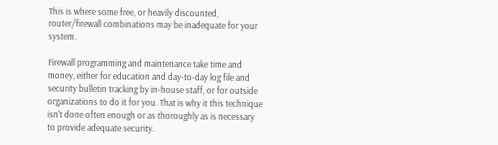This is where some free, or heavily discounted, router/firewall combinations may be inadequate for your system.

Firewall programming and maintenance take time and money, either for education and day-to-day log file and security bulletin tracking by in-house staff, or for outside organizations to do it for you. That is why it this technique isn't done often enough or as thoroughly as is necessary to provide adequate security.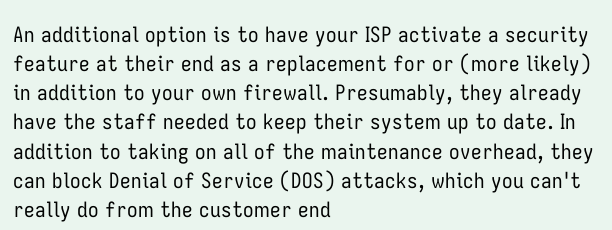An additional option is to have your ISP activate a security feature at their end as a replacement for or (more likely) in addition to your own firewall. Presumably, they already have the staff needed to keep their system up to date. In addition to taking on all of the maintenance overhead, they can block Denial of Service (DOS) attacks, which you can't really do from the customer end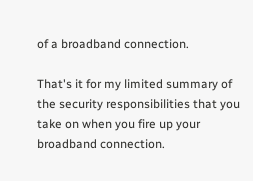of a broadband connection.

That's it for my limited summary of the security responsibilities that you take on when you fire up your broadband connection.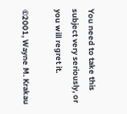You need to take this subject very seriously, or you will regret it.

©2001, Wayne M. Krakau